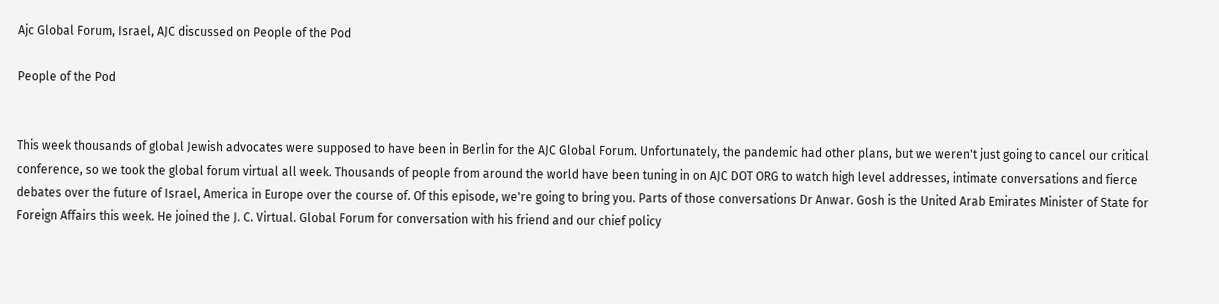Ajc Global Forum, Israel, AJC discussed on People of the Pod

People of the Pod


This week thousands of global Jewish advocates were supposed to have been in Berlin for the AJC Global Forum. Unfortunately, the pandemic had other plans, but we weren't just going to cancel our critical conference, so we took the global forum virtual all week. Thousands of people from around the world have been tuning in on AJC DOT ORG to watch high level addresses, intimate conversations and fierce debates over the future of Israel, America in Europe over the course of. Of this episode, we're going to bring you. Parts of those conversations Dr Anwar. Gosh is the United Arab Emirates Minister of State for Foreign Affairs this week. He joined the J. C. Virtual. Global Forum for conversation with his friend and our chief policy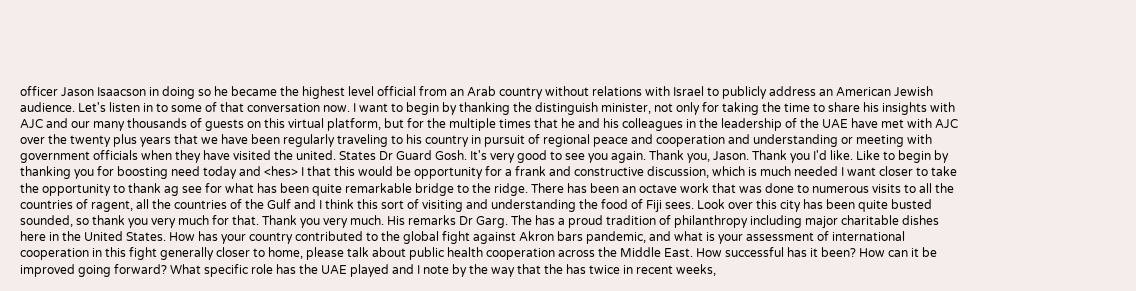officer Jason Isaacson in doing so he became the highest level official from an Arab country without relations with Israel to publicly address an American Jewish audience. Let's listen in to some of that conversation now. I want to begin by thanking the distinguish minister, not only for taking the time to share his insights with AJC and our many thousands of guests on this virtual platform, but for the multiple times that he and his colleagues in the leadership of the UAE have met with AJC over the twenty plus years that we have been regularly traveling to his country in pursuit of regional peace and cooperation and understanding or meeting with government officials when they have visited the united. States Dr Guard Gosh. It's very good to see you again. Thank you, Jason. Thank you I'd like. Like to begin by thanking you for boosting need today and <hes> I that this would be opportunity for a frank and constructive discussion, which is much needed I want closer to take the opportunity to thank ag see for what has been quite remarkable bridge to the ridge. There has been an octave work that was done to numerous visits to all the countries of ragent, all the countries of the Gulf and I think this sort of visiting and understanding the food of Fiji sees. Look over this city has been quite busted sounded, so thank you very much for that. Thank you very much. His remarks Dr Garg. The has a proud tradition of philanthropy including major charitable dishes here in the United States. How has your country contributed to the global fight against Akron bars pandemic, and what is your assessment of international cooperation in this fight generally closer to home, please talk about public health cooperation across the Middle East. How successful has it been? How can it be improved going forward? What specific role has the UAE played and I note by the way that the has twice in recent weeks,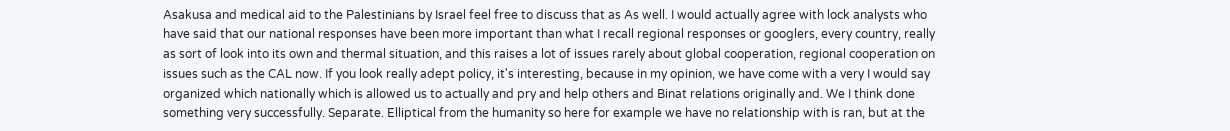Asakusa and medical aid to the Palestinians by Israel feel free to discuss that as As well. I would actually agree with lock analysts who have said that our national responses have been more important than what I recall regional responses or googlers, every country, really as sort of look into its own and thermal situation, and this raises a lot of issues rarely about global cooperation, regional cooperation on issues such as the CAL now. If you look really adept policy, it's interesting, because in my opinion, we have come with a very I would say organized which nationally which is allowed us to actually and pry and help others and Binat relations originally and. We I think done something very successfully. Separate. Elliptical from the humanity so here for example we have no relationship with is ran, but at the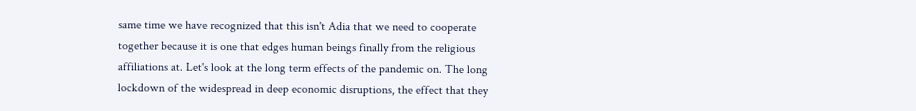same time we have recognized that this isn't Adia that we need to cooperate together because it is one that edges human beings finally from the religious affiliations at. Let's look at the long term effects of the pandemic on. The long lockdown of the widespread in deep economic disruptions, the effect that they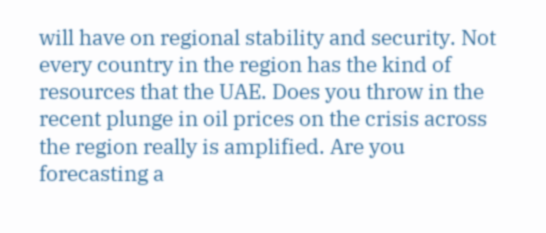will have on regional stability and security. Not every country in the region has the kind of resources that the UAE. Does you throw in the recent plunge in oil prices on the crisis across the region really is amplified. Are you forecasting a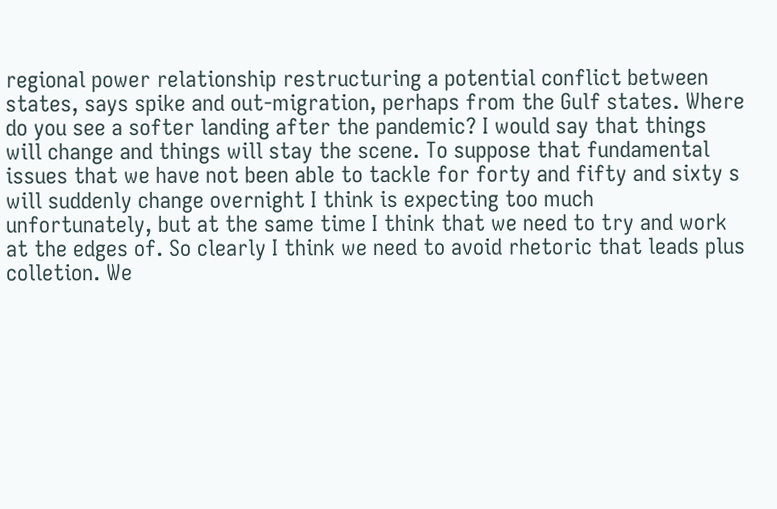regional power relationship restructuring a potential conflict between states, says spike and out-migration, perhaps from the Gulf states. Where do you see a softer landing after the pandemic? I would say that things will change and things will stay the scene. To suppose that fundamental issues that we have not been able to tackle for forty and fifty and sixty s will suddenly change overnight I think is expecting too much unfortunately, but at the same time I think that we need to try and work at the edges of. So clearly I think we need to avoid rhetoric that leads plus colletion. We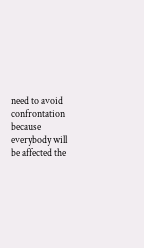need to avoid confrontation because everybody will be affected the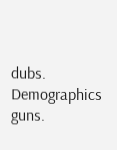dubs. Demographics guns.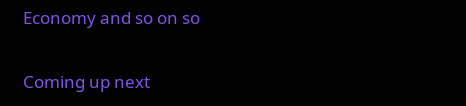Economy and so on so

Coming up next